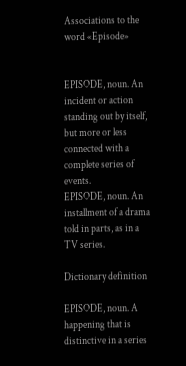Associations to the word «Episode»


EPISODE, noun. An incident or action standing out by itself, but more or less connected with a complete series of events.
EPISODE, noun. An installment of a drama told in parts, as in a TV series.

Dictionary definition

EPISODE, noun. A happening that is distinctive in a series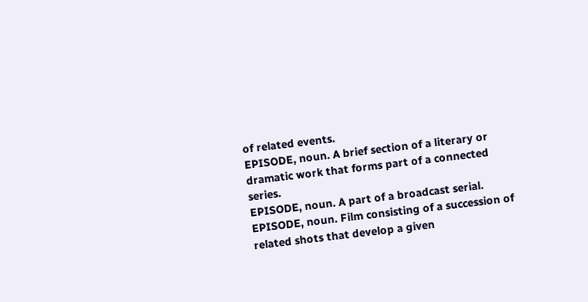of related events.
EPISODE, noun. A brief section of a literary or dramatic work that forms part of a connected series.
EPISODE, noun. A part of a broadcast serial.
EPISODE, noun. Film consisting of a succession of related shots that develop a given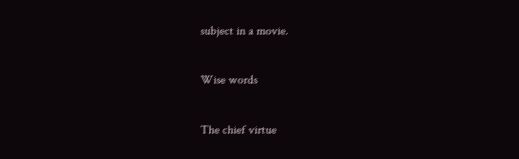subject in a movie.

Wise words

The chief virtue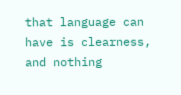that language can have is clearness, and nothing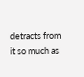detracts from it so much as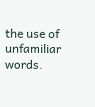the use of unfamiliar words.